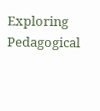Exploring Pedagogical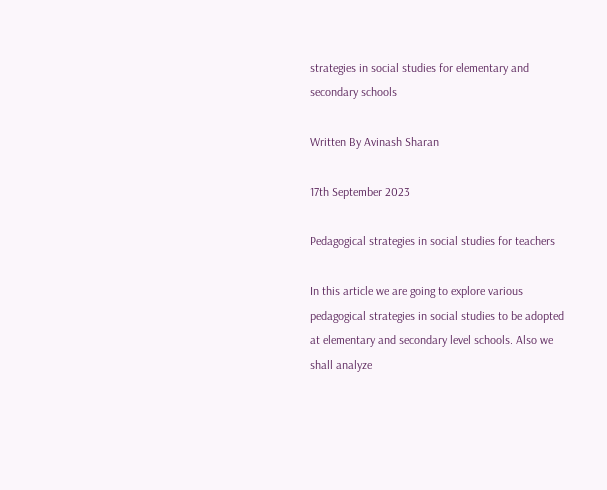strategies in social studies for elementary and secondary schools

Written By Avinash Sharan

17th September 2023

Pedagogical strategies in social studies for teachers

In this article we are going to explore various pedagogical strategies in social studies to be adopted at elementary and secondary level schools. Also we shall analyze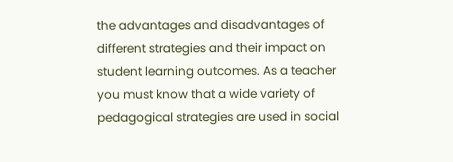the advantages and disadvantages of different strategies and their impact on student learning outcomes. As a teacher you must know that a wide variety of pedagogical strategies are used in social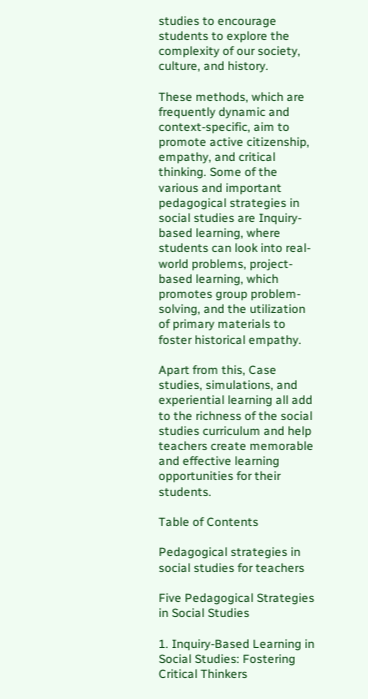studies to encourage students to explore the complexity of our society, culture, and history.

These methods, which are frequently dynamic and context-specific, aim to promote active citizenship, empathy, and critical thinking. Some of the various and important pedagogical strategies in social studies are Inquiry-based learning, where students can look into real-world problems, project-based learning, which promotes group problem-solving, and the utilization of primary materials to foster historical empathy.

Apart from this, Case studies, simulations, and experiential learning all add to the richness of the social studies curriculum and help teachers create memorable and effective learning opportunities for their students.

Table of Contents

Pedagogical strategies in social studies for teachers

Five Pedagogical Strategies in Social Studies

1. Inquiry-Based Learning in Social Studies: Fostering Critical Thinkers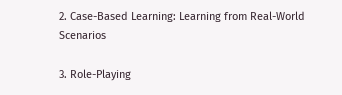2. Case-Based Learning: Learning from Real-World Scenarios

3. Role-Playing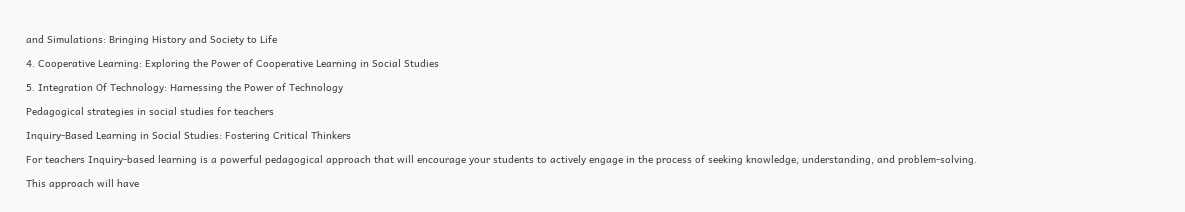and Simulations: Bringing History and Society to Life

4. Cooperative Learning: Exploring the Power of Cooperative Learning in Social Studies

5. Integration Of Technology: Harnessing the Power of Technology

Pedagogical strategies in social studies for teachers

Inquiry-Based Learning in Social Studies: Fostering Critical Thinkers

For teachers Inquiry-based learning is a powerful pedagogical approach that will encourage your students to actively engage in the process of seeking knowledge, understanding, and problem-solving.

This approach will have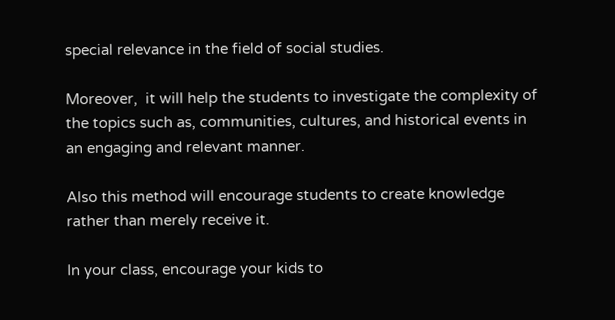special relevance in the field of social studies.

Moreover,  it will help the students to investigate the complexity of the topics such as, communities, cultures, and historical events in an engaging and relevant manner.

Also this method will encourage students to create knowledge rather than merely receive it.

In your class, encourage your kids to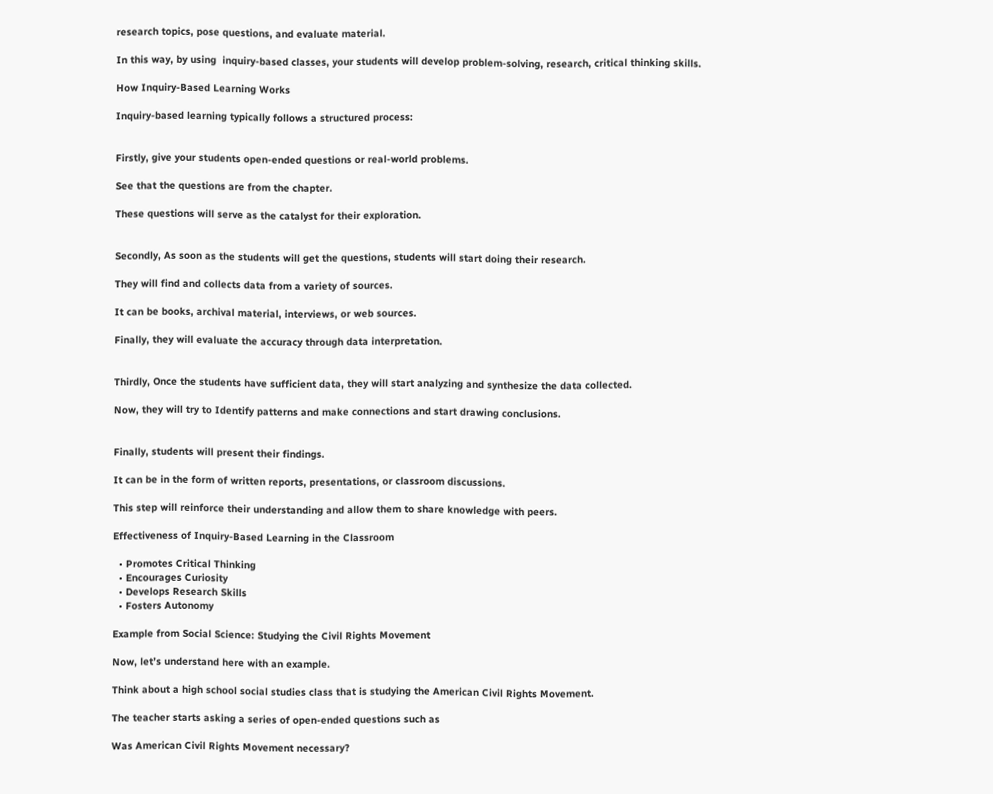research topics, pose questions, and evaluate material.

In this way, by using  inquiry-based classes, your students will develop problem-solving, research, critical thinking skills.

How Inquiry-Based Learning Works

Inquiry-based learning typically follows a structured process:


Firstly, give your students open-ended questions or real-world problems.

See that the questions are from the chapter.

These questions will serve as the catalyst for their exploration.


Secondly, As soon as the students will get the questions, students will start doing their research.

They will find and collects data from a variety of sources.

It can be books, archival material, interviews, or web sources.

Finally, they will evaluate the accuracy through data interpretation.


Thirdly, Once the students have sufficient data, they will start analyzing and synthesize the data collected.

Now, they will try to Identify patterns and make connections and start drawing conclusions.


Finally, students will present their findings.

It can be in the form of written reports, presentations, or classroom discussions.

This step will reinforce their understanding and allow them to share knowledge with peers.

Effectiveness of Inquiry-Based Learning in the Classroom

  • Promotes Critical Thinking
  • Encourages Curiosity
  • Develops Research Skills
  • Fosters Autonomy

Example from Social Science: Studying the Civil Rights Movement

Now, let’s understand here with an example.

Think about a high school social studies class that is studying the American Civil Rights Movement.

The teacher starts asking a series of open-ended questions such as

Was American Civil Rights Movement necessary?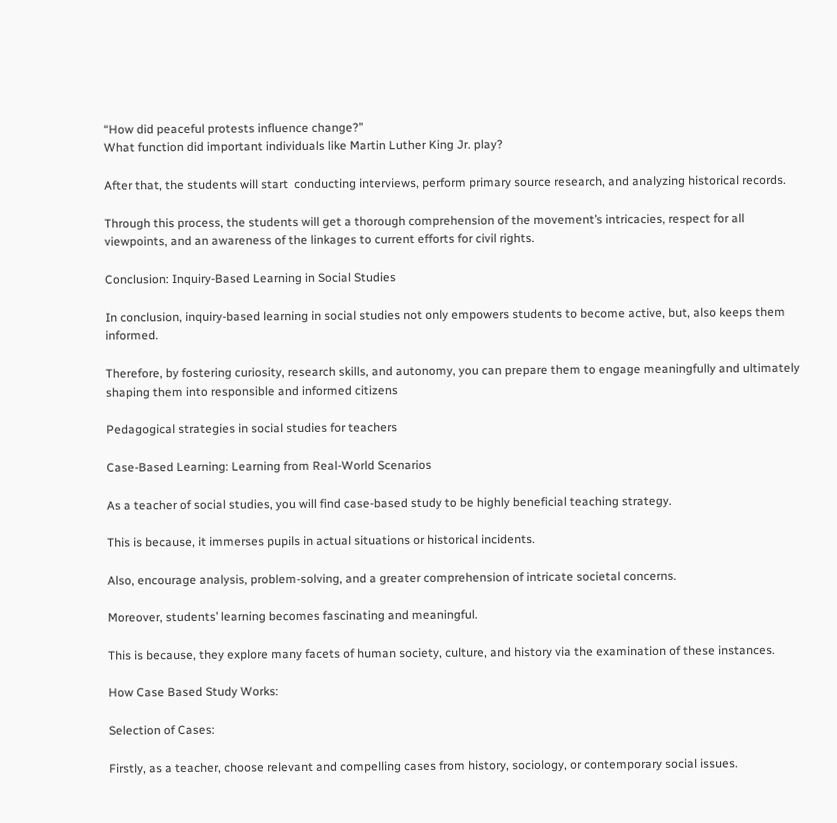“How did peaceful protests influence change?”
What function did important individuals like Martin Luther King Jr. play?

After that, the students will start  conducting interviews, perform primary source research, and analyzing historical records.

Through this process, the students will get a thorough comprehension of the movement’s intricacies, respect for all viewpoints, and an awareness of the linkages to current efforts for civil rights.

Conclusion: Inquiry-Based Learning in Social Studies

In conclusion, inquiry-based learning in social studies not only empowers students to become active, but, also keeps them informed.

Therefore, by fostering curiosity, research skills, and autonomy, you can prepare them to engage meaningfully and ultimately shaping them into responsible and informed citizens

Pedagogical strategies in social studies for teachers

Case-Based Learning: Learning from Real-World Scenarios

As a teacher of social studies, you will find case-based study to be highly beneficial teaching strategy.

This is because, it immerses pupils in actual situations or historical incidents.

Also, encourage analysis, problem-solving, and a greater comprehension of intricate societal concerns.

Moreover, students’ learning becomes fascinating and meaningful.

This is because, they explore many facets of human society, culture, and history via the examination of these instances.

How Case Based Study Works:

Selection of Cases:

Firstly, as a teacher, choose relevant and compelling cases from history, sociology, or contemporary social issues.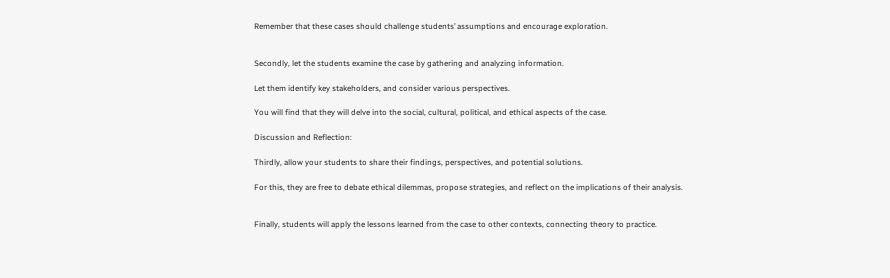Remember that these cases should challenge students’ assumptions and encourage exploration.


Secondly, let the students examine the case by gathering and analyzing information.

Let them identify key stakeholders, and consider various perspectives.

You will find that they will delve into the social, cultural, political, and ethical aspects of the case.

Discussion and Reflection:

Thirdly, allow your students to share their findings, perspectives, and potential solutions.

For this, they are free to debate ethical dilemmas, propose strategies, and reflect on the implications of their analysis.


Finally, students will apply the lessons learned from the case to other contexts, connecting theory to practice.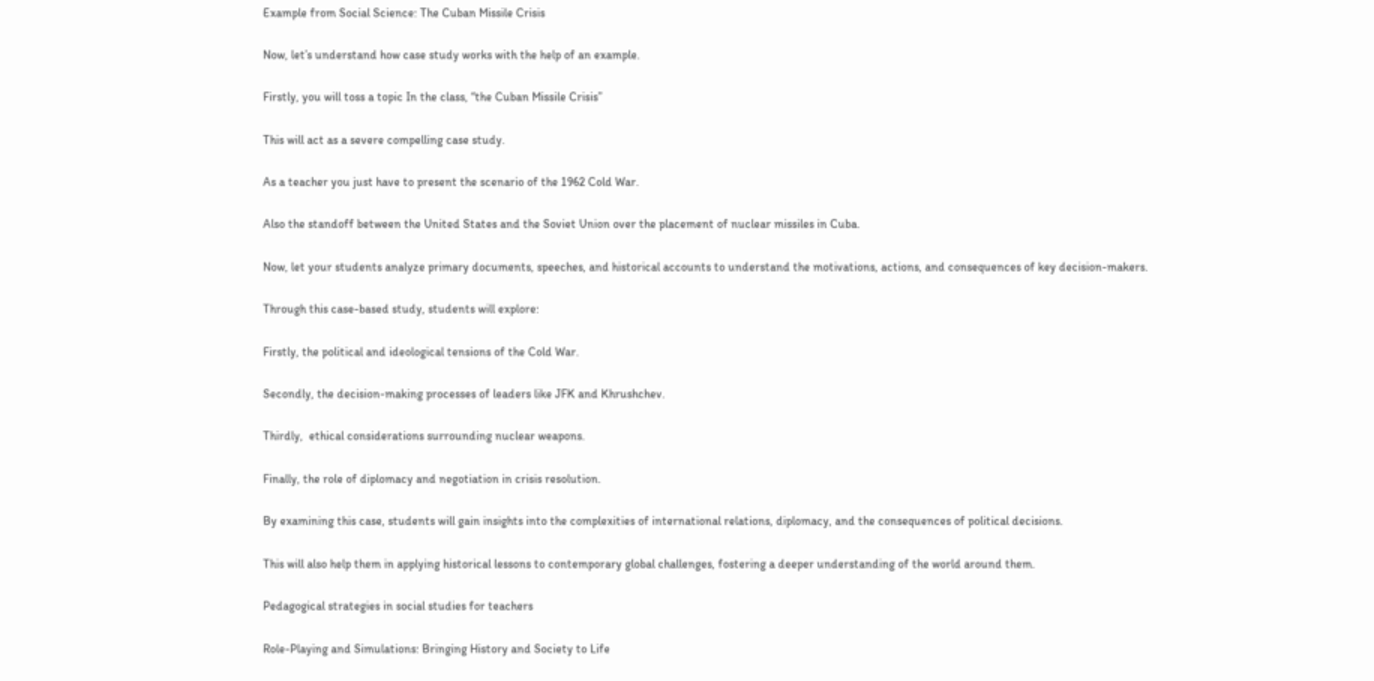Example from Social Science: The Cuban Missile Crisis

Now, let’s understand how case study works with the help of an example.

Firstly, you will toss a topic In the class, “the Cuban Missile Crisis”

This will act as a severe compelling case study.

As a teacher you just have to present the scenario of the 1962 Cold War.

Also the standoff between the United States and the Soviet Union over the placement of nuclear missiles in Cuba.

Now, let your students analyze primary documents, speeches, and historical accounts to understand the motivations, actions, and consequences of key decision-makers.

Through this case-based study, students will explore:

Firstly, the political and ideological tensions of the Cold War.

Secondly, the decision-making processes of leaders like JFK and Khrushchev.

Thirdly,  ethical considerations surrounding nuclear weapons.

Finally, the role of diplomacy and negotiation in crisis resolution.

By examining this case, students will gain insights into the complexities of international relations, diplomacy, and the consequences of political decisions.

This will also help them in applying historical lessons to contemporary global challenges, fostering a deeper understanding of the world around them.

Pedagogical strategies in social studies for teachers

Role-Playing and Simulations: Bringing History and Society to Life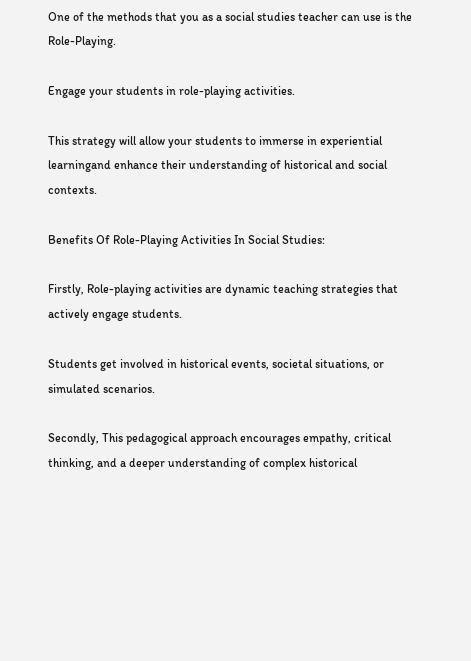One of the methods that you as a social studies teacher can use is the Role-Playing.

Engage your students in role-playing activities.

This strategy will allow your students to immerse in experiential learningand enhance their understanding of historical and social contexts.

Benefits Of Role-Playing Activities In Social Studies:

Firstly, Role-playing activities are dynamic teaching strategies that actively engage students.

Students get involved in historical events, societal situations, or simulated scenarios.

Secondly, This pedagogical approach encourages empathy, critical thinking, and a deeper understanding of complex historical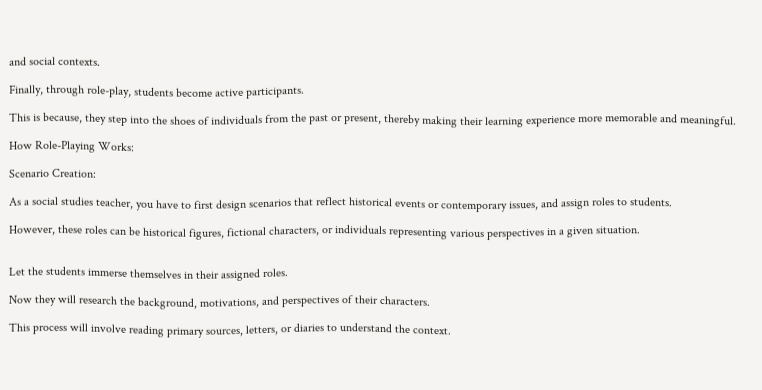and social contexts.

Finally, through role-play, students become active participants.

This is because, they step into the shoes of individuals from the past or present, thereby making their learning experience more memorable and meaningful.

How Role-Playing Works:

Scenario Creation:

As a social studies teacher, you have to first design scenarios that reflect historical events or contemporary issues, and assign roles to students.

However, these roles can be historical figures, fictional characters, or individuals representing various perspectives in a given situation.


Let the students immerse themselves in their assigned roles.

Now they will research the background, motivations, and perspectives of their characters.

This process will involve reading primary sources, letters, or diaries to understand the context.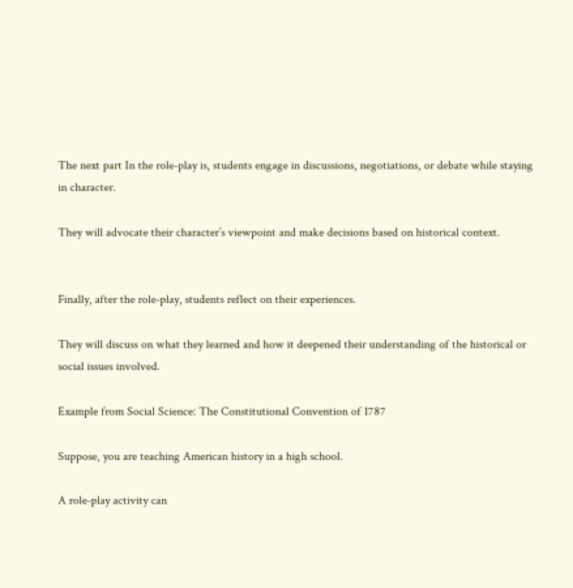The next part In the role-play is, students engage in discussions, negotiations, or debate while staying in character.

They will advocate their character’s viewpoint and make decisions based on historical context.


Finally, after the role-play, students reflect on their experiences.

They will discuss on what they learned and how it deepened their understanding of the historical or social issues involved.

Example from Social Science: The Constitutional Convention of 1787

Suppose, you are teaching American history in a high school.

A role-play activity can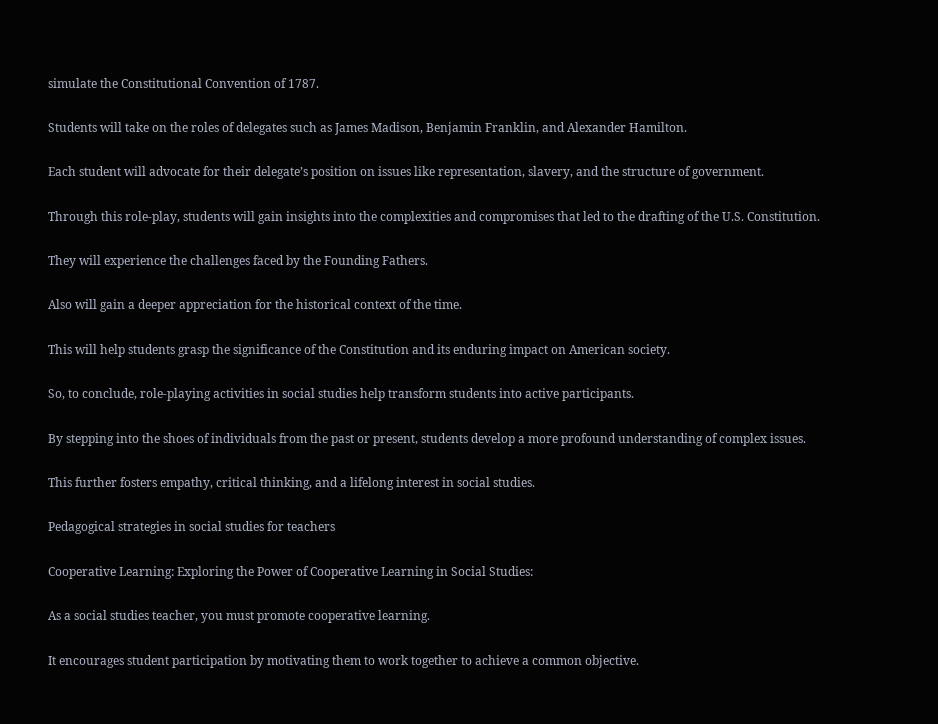simulate the Constitutional Convention of 1787.

Students will take on the roles of delegates such as James Madison, Benjamin Franklin, and Alexander Hamilton.

Each student will advocate for their delegate’s position on issues like representation, slavery, and the structure of government.

Through this role-play, students will gain insights into the complexities and compromises that led to the drafting of the U.S. Constitution.

They will experience the challenges faced by the Founding Fathers.

Also will gain a deeper appreciation for the historical context of the time.

This will help students grasp the significance of the Constitution and its enduring impact on American society.

So, to conclude, role-playing activities in social studies help transform students into active participants.

By stepping into the shoes of individuals from the past or present, students develop a more profound understanding of complex issues.

This further fosters empathy, critical thinking, and a lifelong interest in social studies.

Pedagogical strategies in social studies for teachers

Cooperative Learning: Exploring the Power of Cooperative Learning in Social Studies:

As a social studies teacher, you must promote cooperative learning.

It encourages student participation by motivating them to work together to achieve a common objective.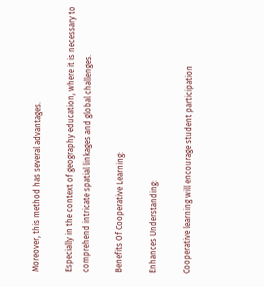Moreover, this method has several advantages.

Especially in the context of geography education, where it is necessary to comprehend intricate spatial linkages and global challenges.

Benefits Of Cooperative Learning:

Enhances Understanding:

Cooperative learning will encourage student participation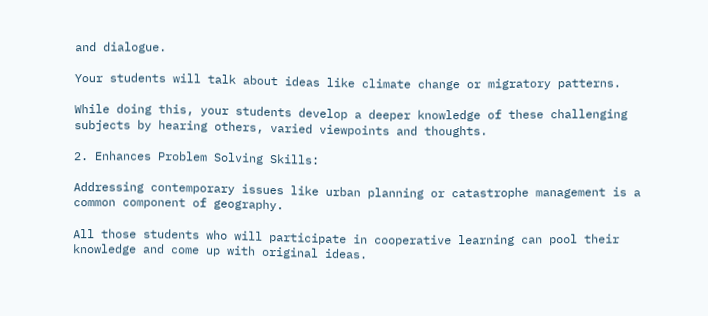and dialogue.

Your students will talk about ideas like climate change or migratory patterns.

While doing this, your students develop a deeper knowledge of these challenging subjects by hearing others, varied viewpoints and thoughts.

2. Enhances Problem Solving Skills:

Addressing contemporary issues like urban planning or catastrophe management is a common component of geography.

All those students who will participate in cooperative learning can pool their knowledge and come up with original ideas.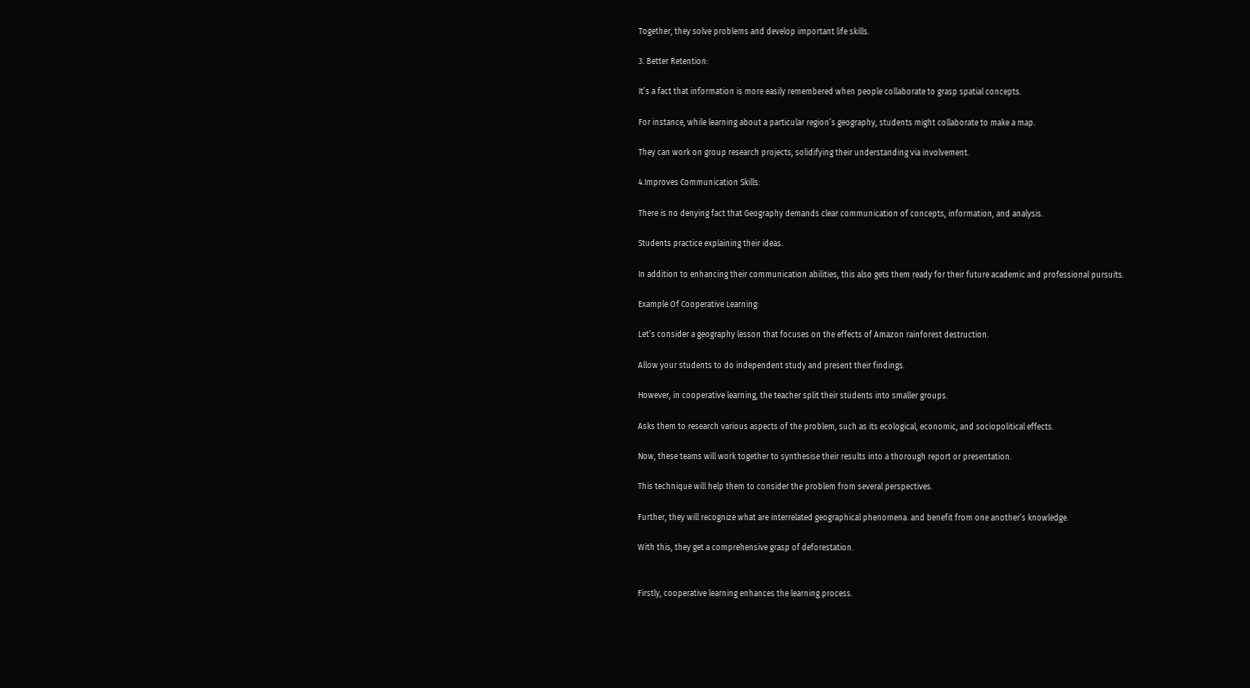Together, they solve problems and develop important life skills.

3. Better Retention:

It’s a fact that information is more easily remembered when people collaborate to grasp spatial concepts.

For instance, while learning about a particular region’s geography, students might collaborate to make a map.

They can work on group research projects, solidifying their understanding via involvement.

4.Improves Communication Skills:

There is no denying fact that Geography demands clear communication of concepts, information, and analysis.

Students practice explaining their ideas.

In addition to enhancing their communication abilities, this also gets them ready for their future academic and professional pursuits.

Example Of Cooperative Learning:

Let’s consider a geography lesson that focuses on the effects of Amazon rainforest destruction.

Allow your students to do independent study and present their findings.

However, in cooperative learning, the teacher split their students into smaller groups.

Asks them to research various aspects of the problem, such as its ecological, economic, and sociopolitical effects.

Now, these teams will work together to synthesise their results into a thorough report or presentation.

This technique will help them to consider the problem from several perspectives.

Further, they will recognize what are interrelated geographical phenomena. and benefit from one another’s knowledge.

With this, they get a comprehensive grasp of deforestation.


Firstly, cooperative learning enhances the learning process.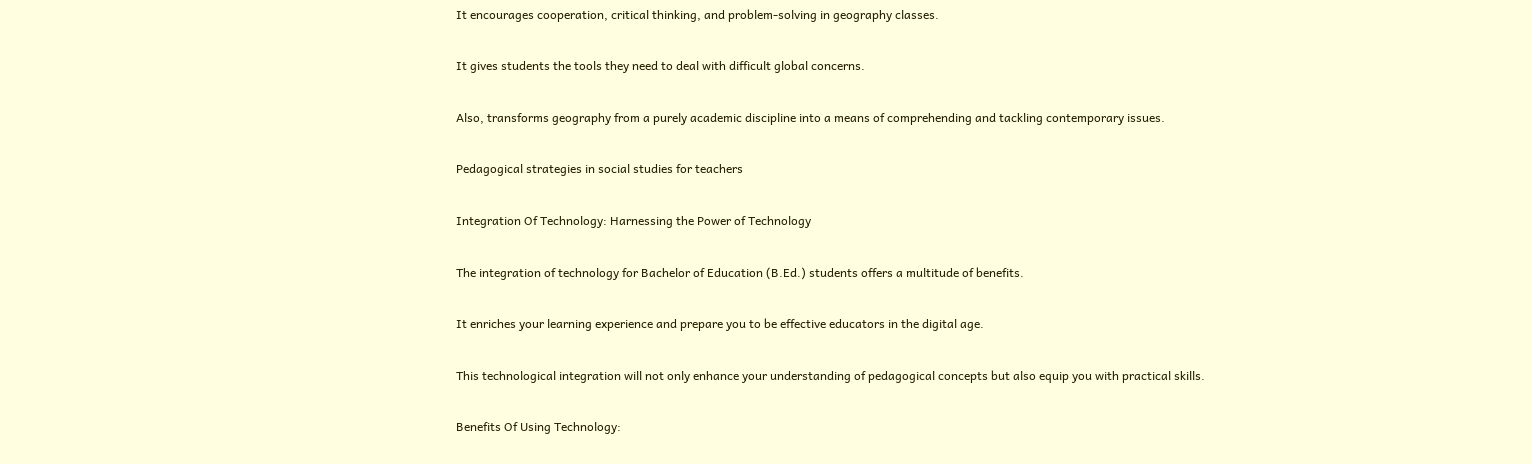It encourages cooperation, critical thinking, and problem-solving in geography classes.

It gives students the tools they need to deal with difficult global concerns.

Also, transforms geography from a purely academic discipline into a means of comprehending and tackling contemporary issues.

Pedagogical strategies in social studies for teachers

Integration Of Technology: Harnessing the Power of Technology

The integration of technology for Bachelor of Education (B.Ed.) students offers a multitude of benefits.

It enriches your learning experience and prepare you to be effective educators in the digital age.

This technological integration will not only enhance your understanding of pedagogical concepts but also equip you with practical skills.

Benefits Of Using Technology: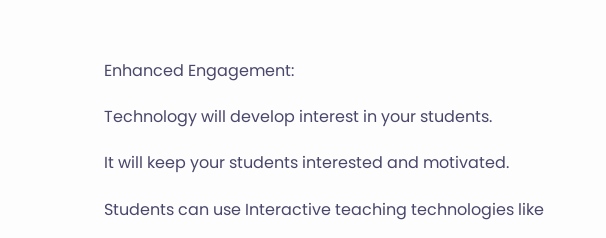Enhanced Engagement:

Technology will develop interest in your students.

It will keep your students interested and motivated.

Students can use Interactive teaching technologies like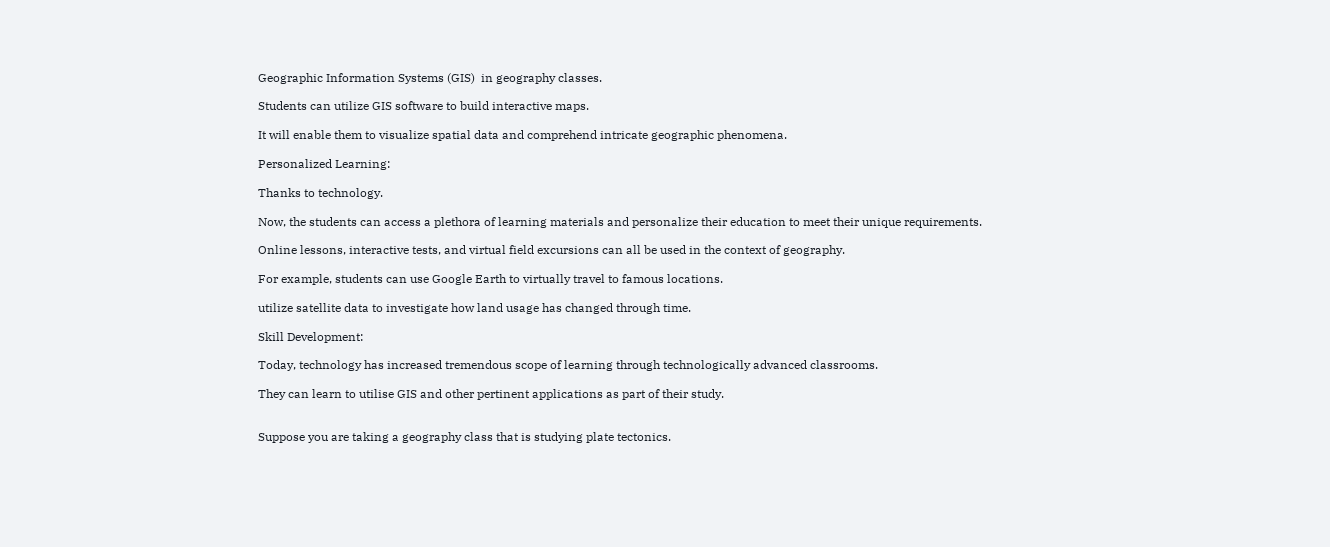Geographic Information Systems (GIS)  in geography classes.

Students can utilize GIS software to build interactive maps.

It will enable them to visualize spatial data and comprehend intricate geographic phenomena.

Personalized Learning:

Thanks to technology.

Now, the students can access a plethora of learning materials and personalize their education to meet their unique requirements.

Online lessons, interactive tests, and virtual field excursions can all be used in the context of geography.

For example, students can use Google Earth to virtually travel to famous locations.

utilize satellite data to investigate how land usage has changed through time.

Skill Development:

Today, technology has increased tremendous scope of learning through technologically advanced classrooms.

They can learn to utilise GIS and other pertinent applications as part of their study.


Suppose you are taking a geography class that is studying plate tectonics.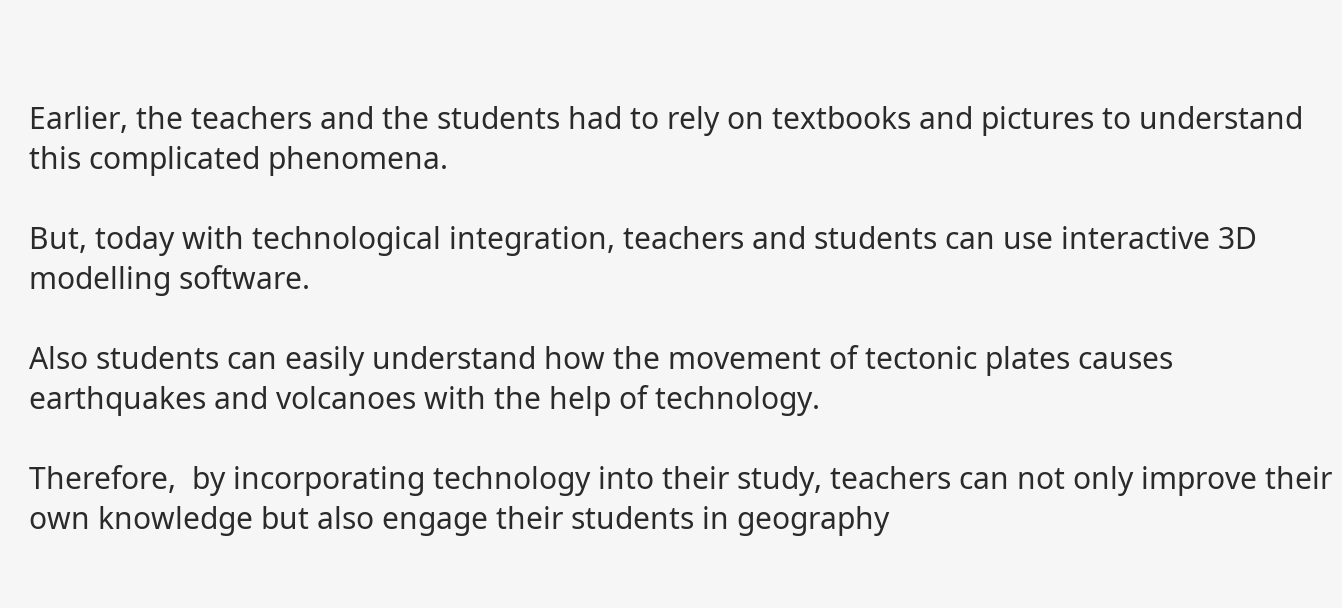Earlier, the teachers and the students had to rely on textbooks and pictures to understand this complicated phenomena.

But, today with technological integration, teachers and students can use interactive 3D modelling software.

Also students can easily understand how the movement of tectonic plates causes earthquakes and volcanoes with the help of technology.

Therefore,  by incorporating technology into their study, teachers can not only improve their own knowledge but also engage their students in geography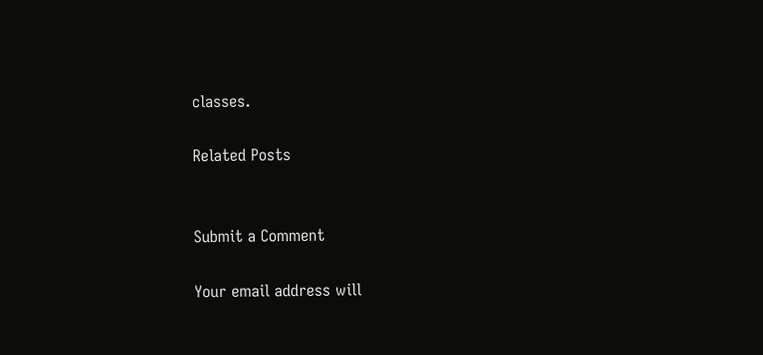classes.

Related Posts


Submit a Comment

Your email address will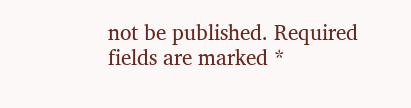not be published. Required fields are marked *